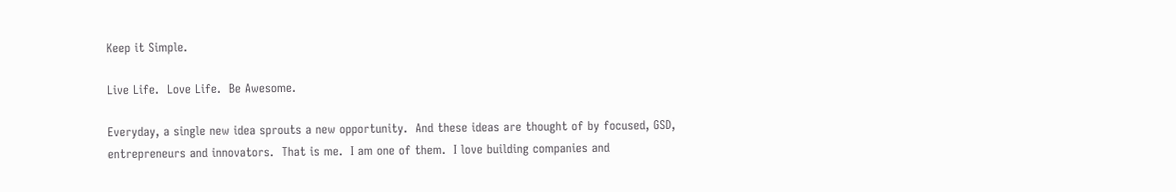Keep it Simple.

Live Life.  Love Life.  Be Awesome.

Everyday, a single new idea sprouts a new opportunity.  And these ideas are thought of by focused, GSD, entrepreneurs and innovators.  That is me.  I am one of them.  I love building companies and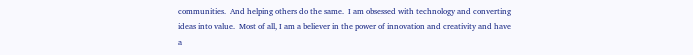communities.  And helping others do the same.  I am obsessed with technology and converting ideas into value.  Most of all, I am a believer in the power of innovation and creativity and have a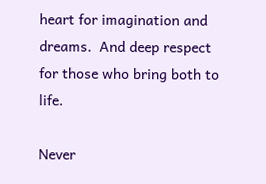heart for imagination and dreams.  And deep respect  for those who bring both to life.

Never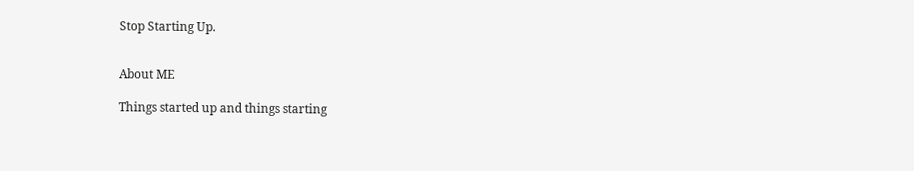Stop Starting Up.


About ME

Things started up and things starting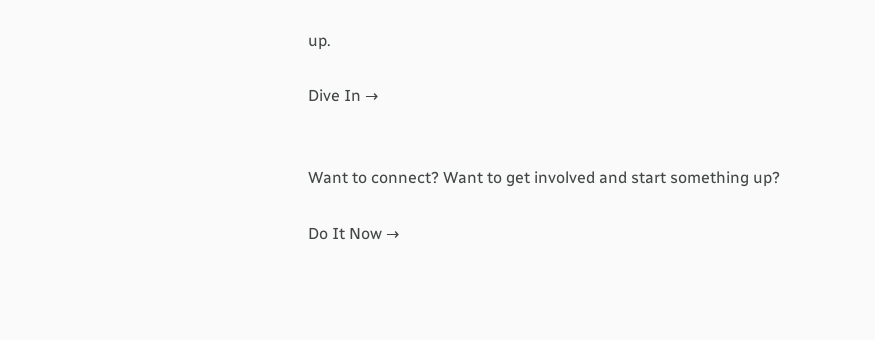up.

Dive In →


Want to connect? Want to get involved and start something up?

Do It Now →